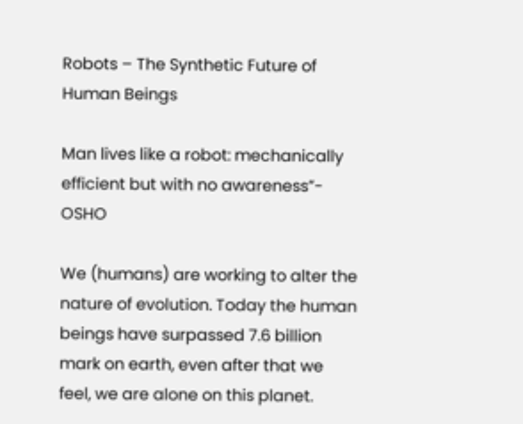Robots – The Synthetic Future of Human Beings

Man lives like a robot: mechanically efficient but with no awareness”- OSHO

We (humans) are working to alter the nature of evolution. Today the human beings have surpassed 7.6 billion mark on earth, even after that we feel, we are alone on this planet.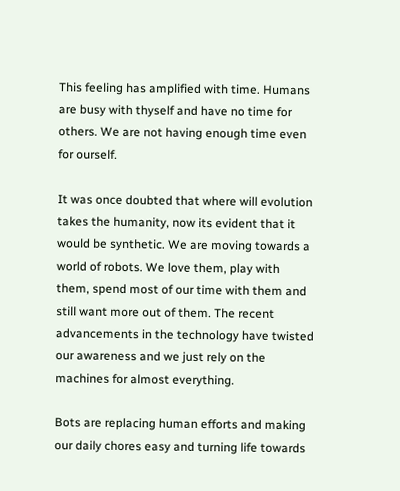This feeling has amplified with time. Humans are busy with thyself and have no time for others. We are not having enough time even for ourself.

It was once doubted that where will evolution takes the humanity, now its evident that it would be synthetic. We are moving towards a world of robots. We love them, play with them, spend most of our time with them and still want more out of them. The recent advancements in the technology have twisted our awareness and we just rely on the machines for almost everything.

Bots are replacing human efforts and making our daily chores easy and turning life towards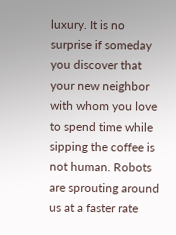luxury. It is no surprise if someday you discover that your new neighbor with whom you love to spend time while sipping the coffee is not human. Robots are sprouting around us at a faster rate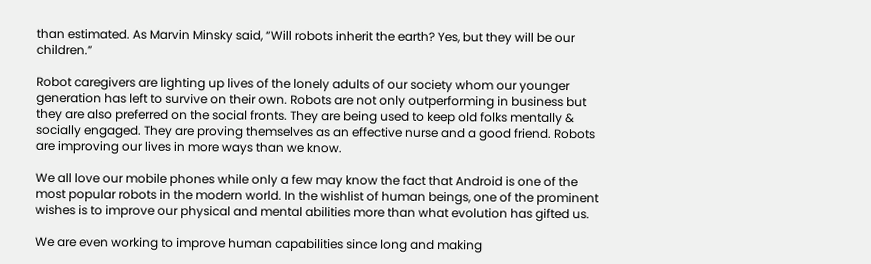than estimated. As Marvin Minsky said, “Will robots inherit the earth? Yes, but they will be our children.”

Robot caregivers are lighting up lives of the lonely adults of our society whom our younger generation has left to survive on their own. Robots are not only outperforming in business but they are also preferred on the social fronts. They are being used to keep old folks mentally & socially engaged. They are proving themselves as an effective nurse and a good friend. Robots are improving our lives in more ways than we know.

We all love our mobile phones while only a few may know the fact that Android is one of the most popular robots in the modern world. In the wishlist of human beings, one of the prominent wishes is to improve our physical and mental abilities more than what evolution has gifted us.

We are even working to improve human capabilities since long and making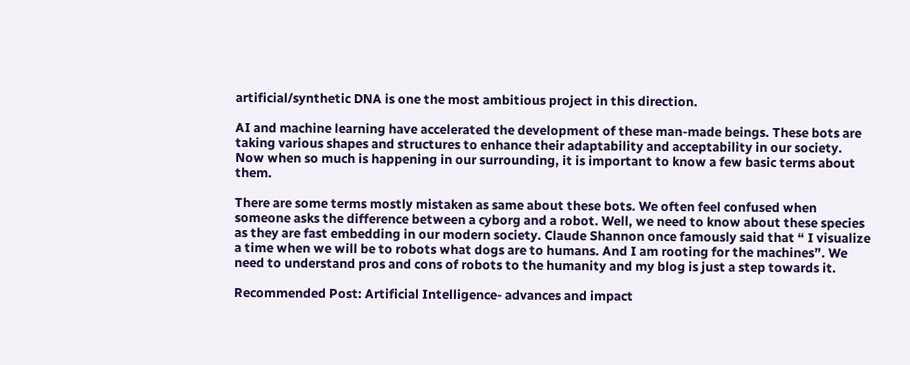artificial/synthetic DNA is one the most ambitious project in this direction.

AI and machine learning have accelerated the development of these man-made beings. These bots are taking various shapes and structures to enhance their adaptability and acceptability in our society. Now when so much is happening in our surrounding, it is important to know a few basic terms about them.

There are some terms mostly mistaken as same about these bots. We often feel confused when someone asks the difference between a cyborg and a robot. Well, we need to know about these species as they are fast embedding in our modern society. Claude Shannon once famously said that “ I visualize a time when we will be to robots what dogs are to humans. And I am rooting for the machines”. We need to understand pros and cons of robots to the humanity and my blog is just a step towards it.

Recommended Post: Artificial Intelligence- advances and impact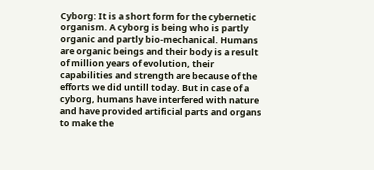Cyborg: It is a short form for the cybernetic organism. A cyborg is being who is partly organic and partly bio-mechanical. Humans are organic beings and their body is a result of million years of evolution, their capabilities and strength are because of the efforts we did untill today. But in case of a cyborg, humans have interfered with nature and have provided artificial parts and organs to make the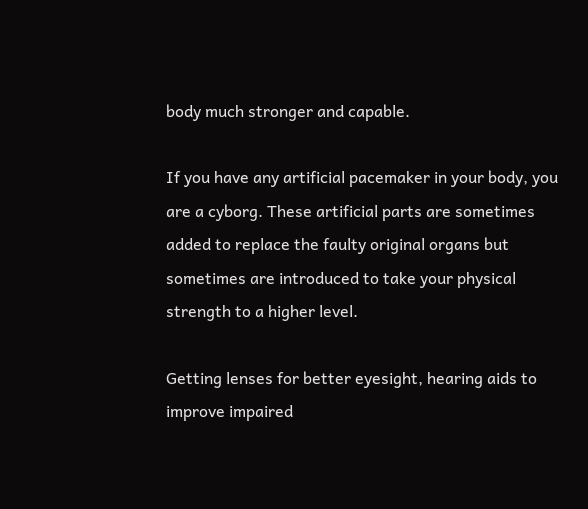body much stronger and capable.

If you have any artificial pacemaker in your body, you are a cyborg. These artificial parts are sometimes added to replace the faulty original organs but sometimes are introduced to take your physical strength to a higher level.

Getting lenses for better eyesight, hearing aids to improve impaired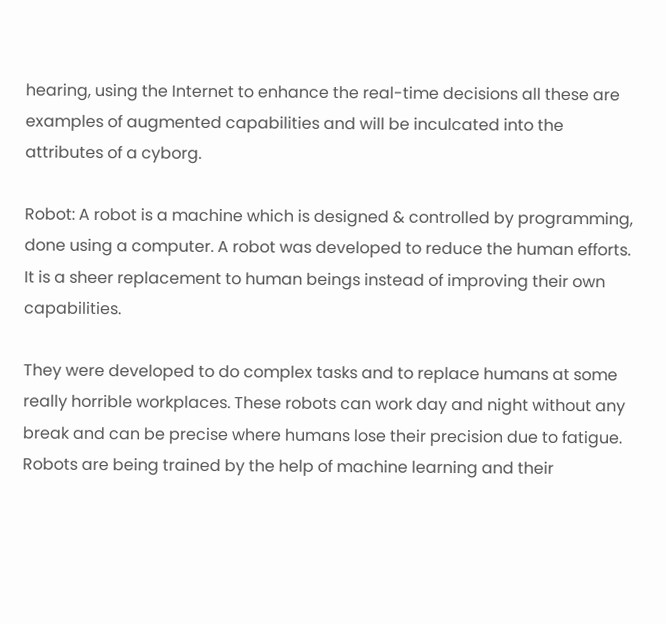hearing, using the Internet to enhance the real-time decisions all these are examples of augmented capabilities and will be inculcated into the attributes of a cyborg.

Robot: A robot is a machine which is designed & controlled by programming, done using a computer. A robot was developed to reduce the human efforts. It is a sheer replacement to human beings instead of improving their own capabilities.

They were developed to do complex tasks and to replace humans at some really horrible workplaces. These robots can work day and night without any break and can be precise where humans lose their precision due to fatigue. Robots are being trained by the help of machine learning and their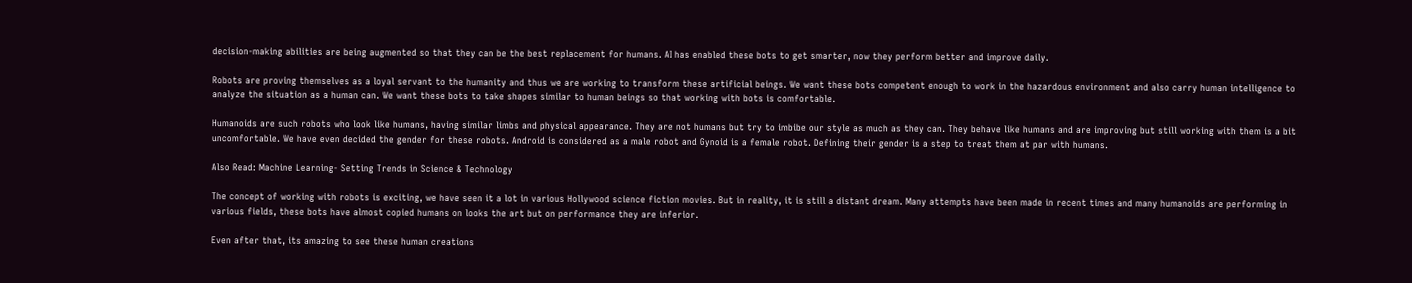decision-making abilities are being augmented so that they can be the best replacement for humans. AI has enabled these bots to get smarter, now they perform better and improve daily.

Robots are proving themselves as a loyal servant to the humanity and thus we are working to transform these artificial beings. We want these bots competent enough to work in the hazardous environment and also carry human intelligence to analyze the situation as a human can. We want these bots to take shapes similar to human beings so that working with bots is comfortable.

Humanoids are such robots who look like humans, having similar limbs and physical appearance. They are not humans but try to imbibe our style as much as they can. They behave like humans and are improving but still working with them is a bit uncomfortable. We have even decided the gender for these robots. Android is considered as a male robot and Gynoid is a female robot. Defining their gender is a step to treat them at par with humans.

Also Read: Machine Learning- Setting Trends in Science & Technology

The concept of working with robots is exciting, we have seen it a lot in various Hollywood science fiction movies. But in reality, it is still a distant dream. Many attempts have been made in recent times and many humanoids are performing in various fields, these bots have almost copied humans on looks the art but on performance they are inferior.

Even after that, its amazing to see these human creations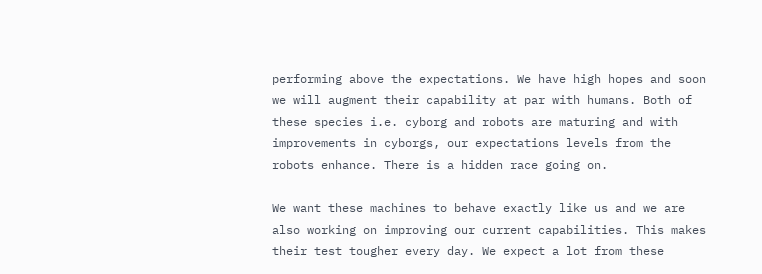performing above the expectations. We have high hopes and soon we will augment their capability at par with humans. Both of these species i.e. cyborg and robots are maturing and with improvements in cyborgs, our expectations levels from the robots enhance. There is a hidden race going on.

We want these machines to behave exactly like us and we are also working on improving our current capabilities. This makes their test tougher every day. We expect a lot from these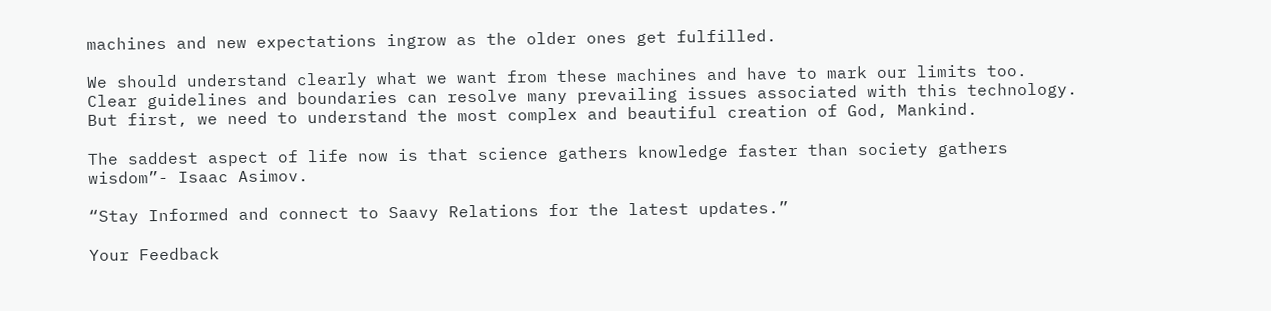machines and new expectations ingrow as the older ones get fulfilled.

We should understand clearly what we want from these machines and have to mark our limits too. Clear guidelines and boundaries can resolve many prevailing issues associated with this technology. But first, we need to understand the most complex and beautiful creation of God, Mankind.

The saddest aspect of life now is that science gathers knowledge faster than society gathers wisdom”- Isaac Asimov.

“Stay Informed and connect to Saavy Relations for the latest updates.”

Your Feedback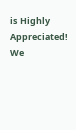is Highly Appreciated! We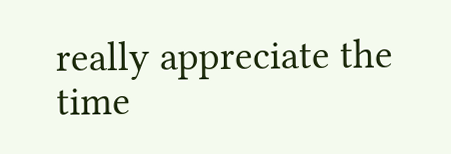really appreciate the time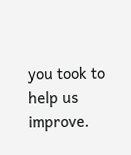you took to help us improve.